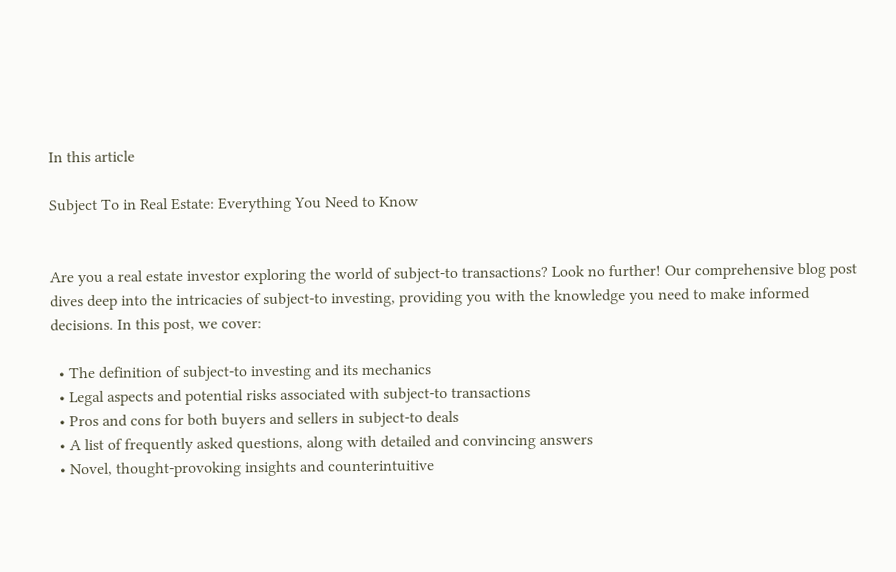In this article

Subject To in Real Estate: Everything You Need to Know


Are you a real estate investor exploring the world of subject-to transactions? Look no further! Our comprehensive blog post dives deep into the intricacies of subject-to investing, providing you with the knowledge you need to make informed decisions. In this post, we cover:

  • The definition of subject-to investing and its mechanics
  • Legal aspects and potential risks associated with subject-to transactions
  • Pros and cons for both buyers and sellers in subject-to deals
  • A list of frequently asked questions, along with detailed and convincing answers
  • Novel, thought-provoking insights and counterintuitive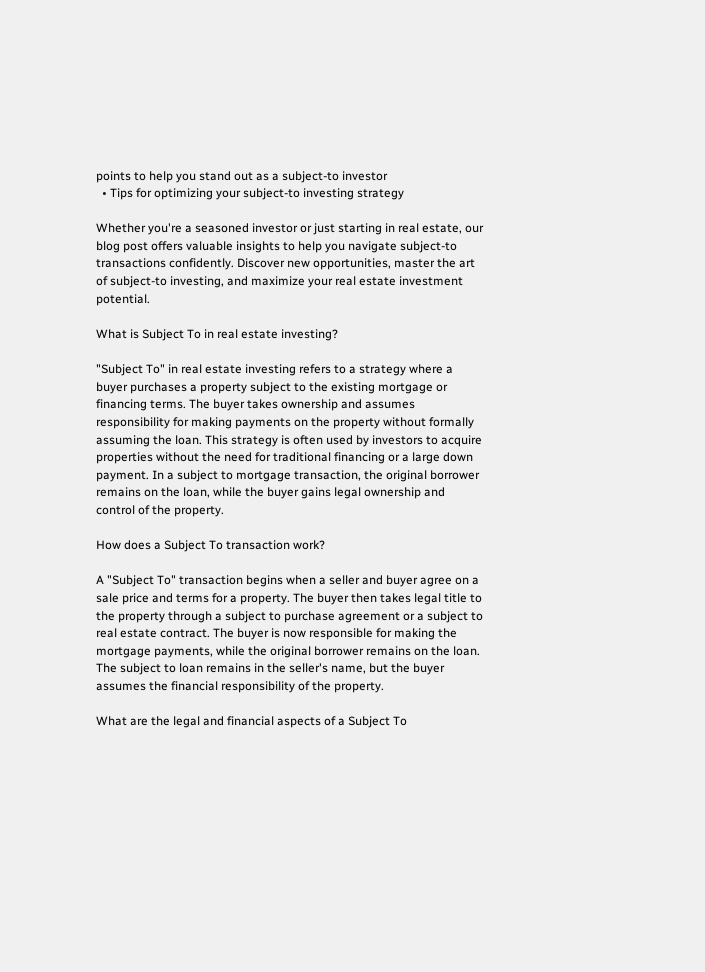points to help you stand out as a subject-to investor
  • Tips for optimizing your subject-to investing strategy

Whether you're a seasoned investor or just starting in real estate, our blog post offers valuable insights to help you navigate subject-to transactions confidently. Discover new opportunities, master the art of subject-to investing, and maximize your real estate investment potential.

What is Subject To in real estate investing?

"Subject To" in real estate investing refers to a strategy where a buyer purchases a property subject to the existing mortgage or financing terms. The buyer takes ownership and assumes responsibility for making payments on the property without formally assuming the loan. This strategy is often used by investors to acquire properties without the need for traditional financing or a large down payment. In a subject to mortgage transaction, the original borrower remains on the loan, while the buyer gains legal ownership and control of the property.

How does a Subject To transaction work?

A "Subject To" transaction begins when a seller and buyer agree on a sale price and terms for a property. The buyer then takes legal title to the property through a subject to purchase agreement or a subject to real estate contract. The buyer is now responsible for making the mortgage payments, while the original borrower remains on the loan. The subject to loan remains in the seller's name, but the buyer assumes the financial responsibility of the property.

What are the legal and financial aspects of a Subject To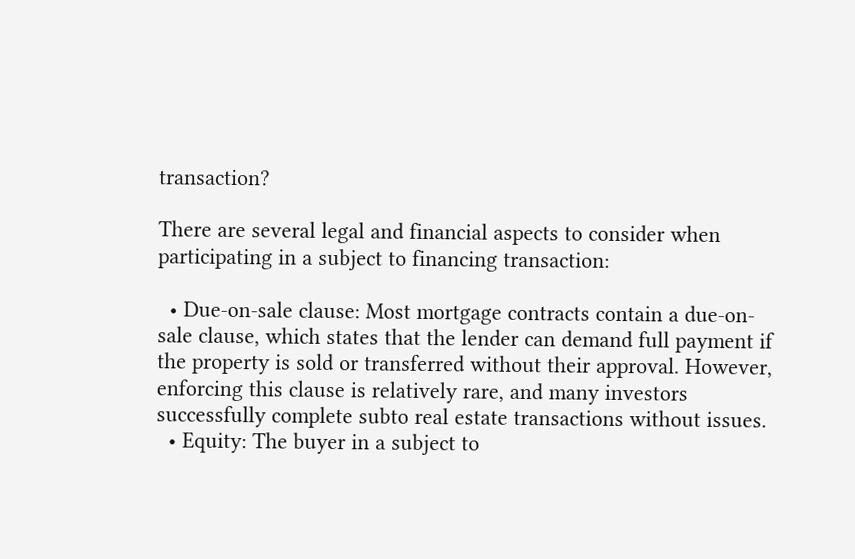transaction?

There are several legal and financial aspects to consider when participating in a subject to financing transaction:

  • Due-on-sale clause: Most mortgage contracts contain a due-on-sale clause, which states that the lender can demand full payment if the property is sold or transferred without their approval. However, enforcing this clause is relatively rare, and many investors successfully complete subto real estate transactions without issues.
  • Equity: The buyer in a subject to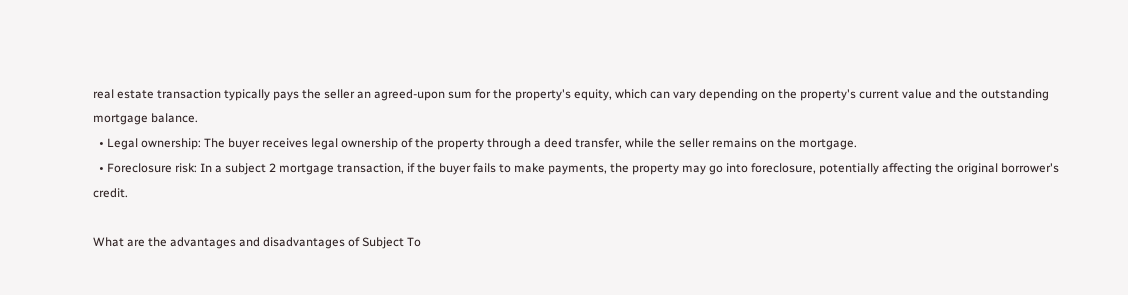real estate transaction typically pays the seller an agreed-upon sum for the property's equity, which can vary depending on the property's current value and the outstanding mortgage balance.
  • Legal ownership: The buyer receives legal ownership of the property through a deed transfer, while the seller remains on the mortgage.
  • Foreclosure risk: In a subject 2 mortgage transaction, if the buyer fails to make payments, the property may go into foreclosure, potentially affecting the original borrower's credit.

What are the advantages and disadvantages of Subject To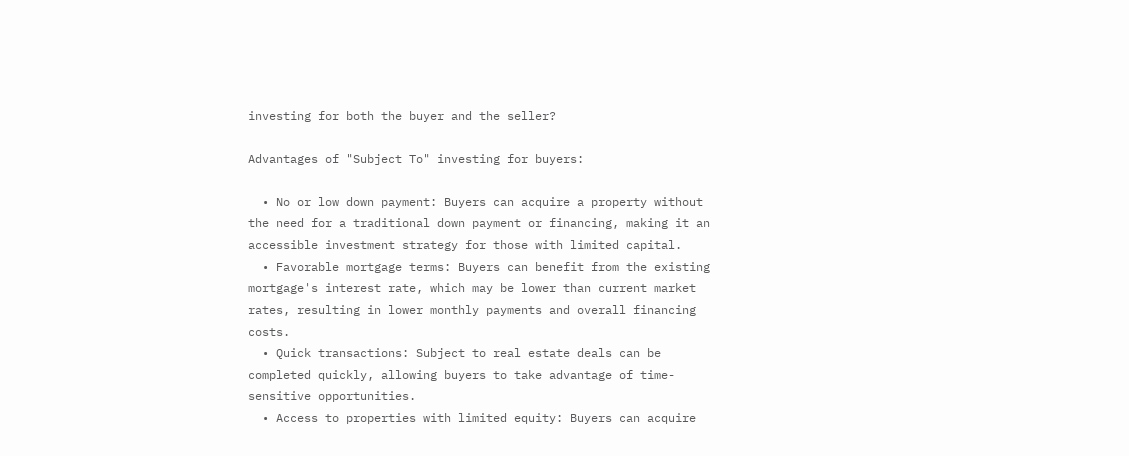investing for both the buyer and the seller?

Advantages of "Subject To" investing for buyers:

  • No or low down payment: Buyers can acquire a property without the need for a traditional down payment or financing, making it an accessible investment strategy for those with limited capital.
  • Favorable mortgage terms: Buyers can benefit from the existing mortgage's interest rate, which may be lower than current market rates, resulting in lower monthly payments and overall financing costs.
  • Quick transactions: Subject to real estate deals can be completed quickly, allowing buyers to take advantage of time-sensitive opportunities.
  • Access to properties with limited equity: Buyers can acquire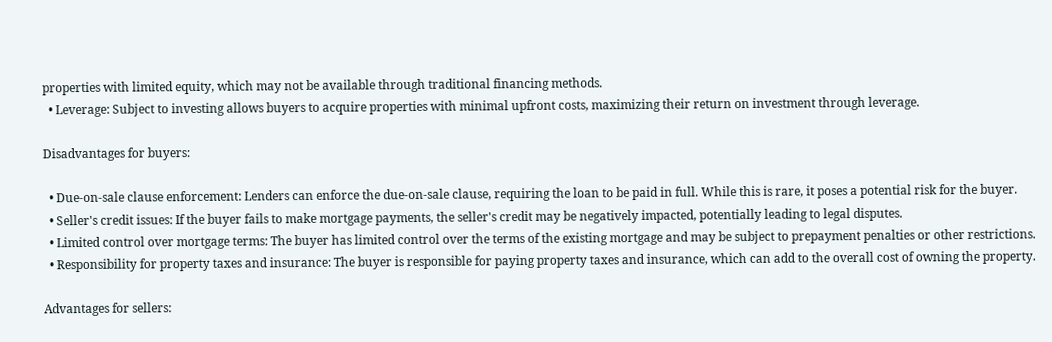properties with limited equity, which may not be available through traditional financing methods.
  • Leverage: Subject to investing allows buyers to acquire properties with minimal upfront costs, maximizing their return on investment through leverage.

Disadvantages for buyers:

  • Due-on-sale clause enforcement: Lenders can enforce the due-on-sale clause, requiring the loan to be paid in full. While this is rare, it poses a potential risk for the buyer.
  • Seller's credit issues: If the buyer fails to make mortgage payments, the seller's credit may be negatively impacted, potentially leading to legal disputes.
  • Limited control over mortgage terms: The buyer has limited control over the terms of the existing mortgage and may be subject to prepayment penalties or other restrictions.
  • Responsibility for property taxes and insurance: The buyer is responsible for paying property taxes and insurance, which can add to the overall cost of owning the property.

Advantages for sellers: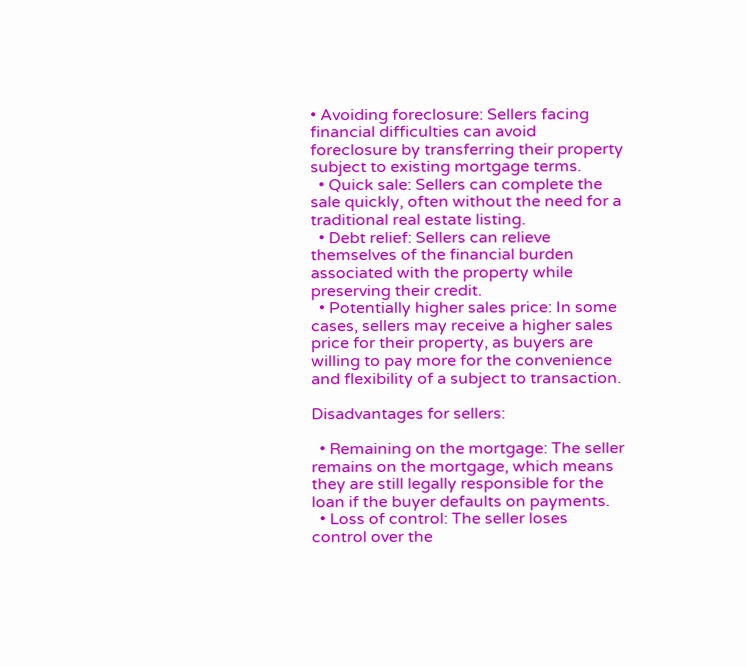• Avoiding foreclosure: Sellers facing financial difficulties can avoid foreclosure by transferring their property subject to existing mortgage terms.
  • Quick sale: Sellers can complete the sale quickly, often without the need for a traditional real estate listing.
  • Debt relief: Sellers can relieve themselves of the financial burden associated with the property while preserving their credit.
  • Potentially higher sales price: In some cases, sellers may receive a higher sales price for their property, as buyers are willing to pay more for the convenience and flexibility of a subject to transaction.

Disadvantages for sellers:

  • Remaining on the mortgage: The seller remains on the mortgage, which means they are still legally responsible for the loan if the buyer defaults on payments.
  • Loss of control: The seller loses control over the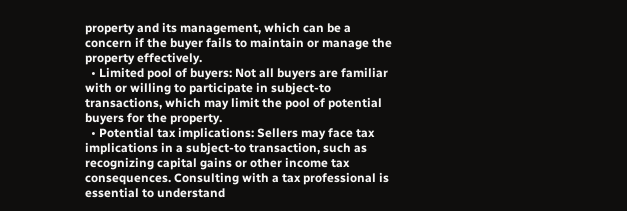property and its management, which can be a concern if the buyer fails to maintain or manage the property effectively.
  • Limited pool of buyers: Not all buyers are familiar with or willing to participate in subject-to transactions, which may limit the pool of potential buyers for the property.
  • Potential tax implications: Sellers may face tax implications in a subject-to transaction, such as recognizing capital gains or other income tax consequences. Consulting with a tax professional is essential to understand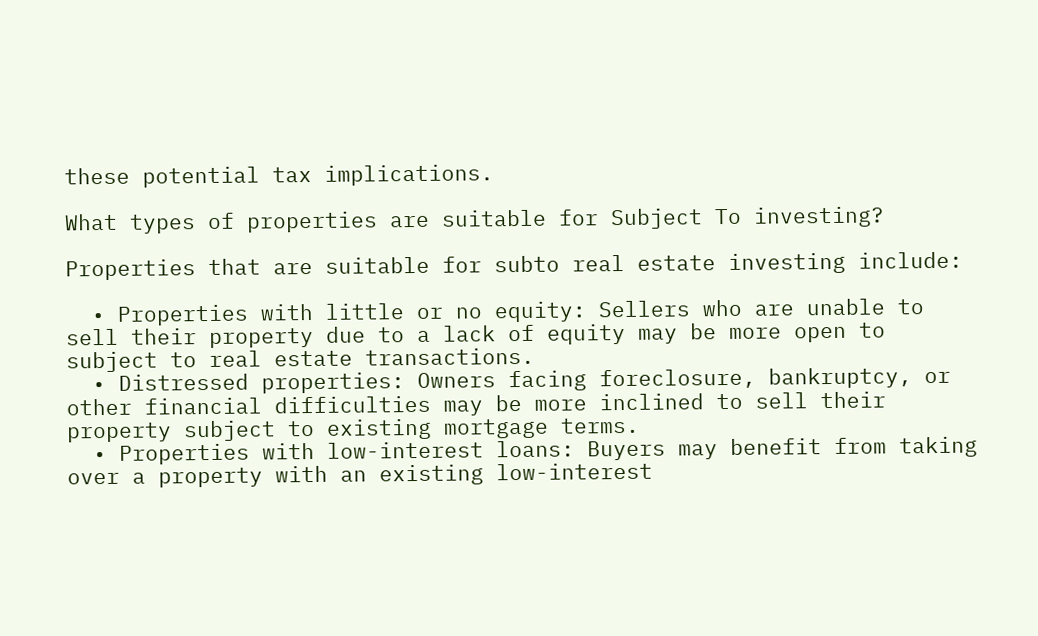these potential tax implications.

What types of properties are suitable for Subject To investing?

Properties that are suitable for subto real estate investing include:

  • Properties with little or no equity: Sellers who are unable to sell their property due to a lack of equity may be more open to subject to real estate transactions.
  • Distressed properties: Owners facing foreclosure, bankruptcy, or other financial difficulties may be more inclined to sell their property subject to existing mortgage terms.
  • Properties with low-interest loans: Buyers may benefit from taking over a property with an existing low-interest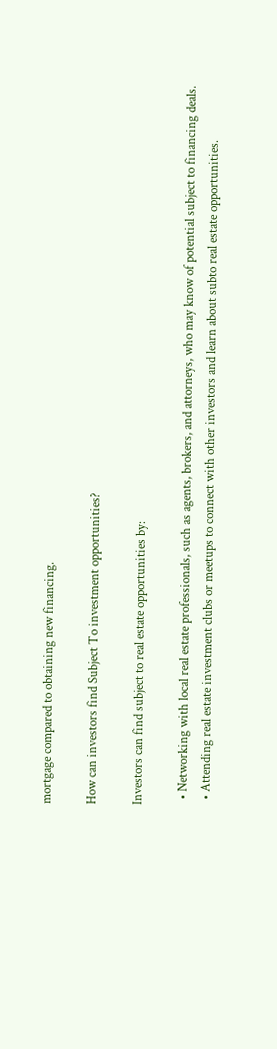mortgage compared to obtaining new financing.

How can investors find Subject To investment opportunities?

Investors can find subject to real estate opportunities by:

  • Networking with local real estate professionals, such as agents, brokers, and attorneys, who may know of potential subject to financing deals.
  • Attending real estate investment clubs or meetups to connect with other investors and learn about subto real estate opportunities.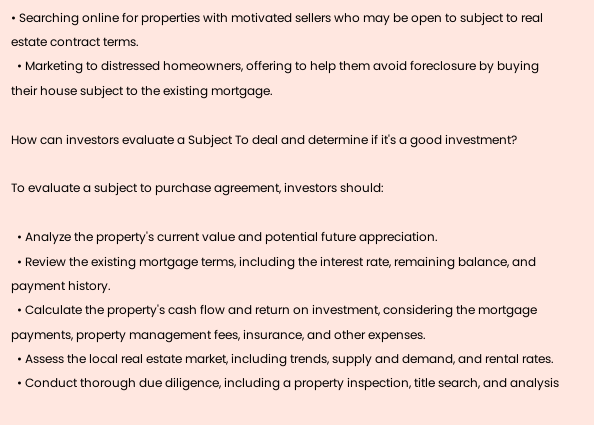• Searching online for properties with motivated sellers who may be open to subject to real estate contract terms.
  • Marketing to distressed homeowners, offering to help them avoid foreclosure by buying their house subject to the existing mortgage.

How can investors evaluate a Subject To deal and determine if it's a good investment?

To evaluate a subject to purchase agreement, investors should:

  • Analyze the property's current value and potential future appreciation.
  • Review the existing mortgage terms, including the interest rate, remaining balance, and payment history.
  • Calculate the property's cash flow and return on investment, considering the mortgage payments, property management fees, insurance, and other expenses.
  • Assess the local real estate market, including trends, supply and demand, and rental rates.
  • Conduct thorough due diligence, including a property inspection, title search, and analysis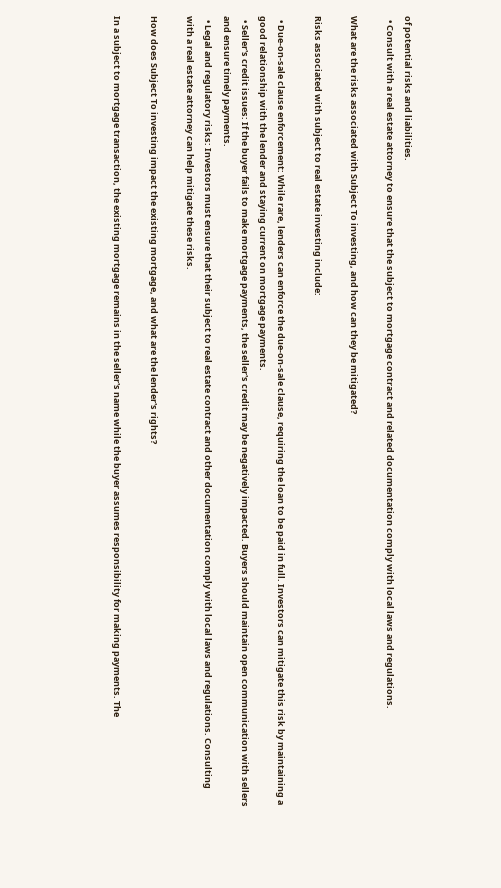of potential risks and liabilities.
  • Consult with a real estate attorney to ensure that the subject to mortgage contract and related documentation comply with local laws and regulations.

What are the risks associated with Subject To investing, and how can they be mitigated?

Risks associated with subject to real estate investing include:

  • Due-on-sale clause enforcement: While rare, lenders can enforce the due-on-sale clause, requiring the loan to be paid in full. Investors can mitigate this risk by maintaining a good relationship with the lender and staying current on mortgage payments.
  • Seller's credit issues: If the buyer fails to make mortgage payments, the seller's credit may be negatively impacted. Buyers should maintain open communication with sellers and ensure timely payments.
  • Legal and regulatory risks: Investors must ensure that their subject to real estate contract and other documentation comply with local laws and regulations. Consulting with a real estate attorney can help mitigate these risks.

How does Subject To investing impact the existing mortgage, and what are the lender's rights?

In a subject to mortgage transaction, the existing mortgage remains in the seller's name while the buyer assumes responsibility for making payments. The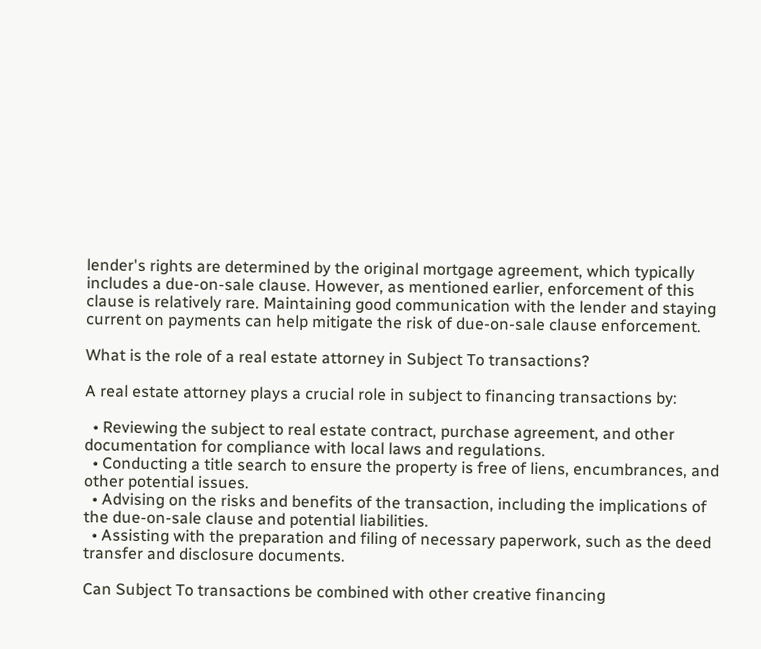lender's rights are determined by the original mortgage agreement, which typically includes a due-on-sale clause. However, as mentioned earlier, enforcement of this clause is relatively rare. Maintaining good communication with the lender and staying current on payments can help mitigate the risk of due-on-sale clause enforcement.

What is the role of a real estate attorney in Subject To transactions?

A real estate attorney plays a crucial role in subject to financing transactions by:

  • Reviewing the subject to real estate contract, purchase agreement, and other documentation for compliance with local laws and regulations.
  • Conducting a title search to ensure the property is free of liens, encumbrances, and other potential issues.
  • Advising on the risks and benefits of the transaction, including the implications of the due-on-sale clause and potential liabilities.
  • Assisting with the preparation and filing of necessary paperwork, such as the deed transfer and disclosure documents.

Can Subject To transactions be combined with other creative financing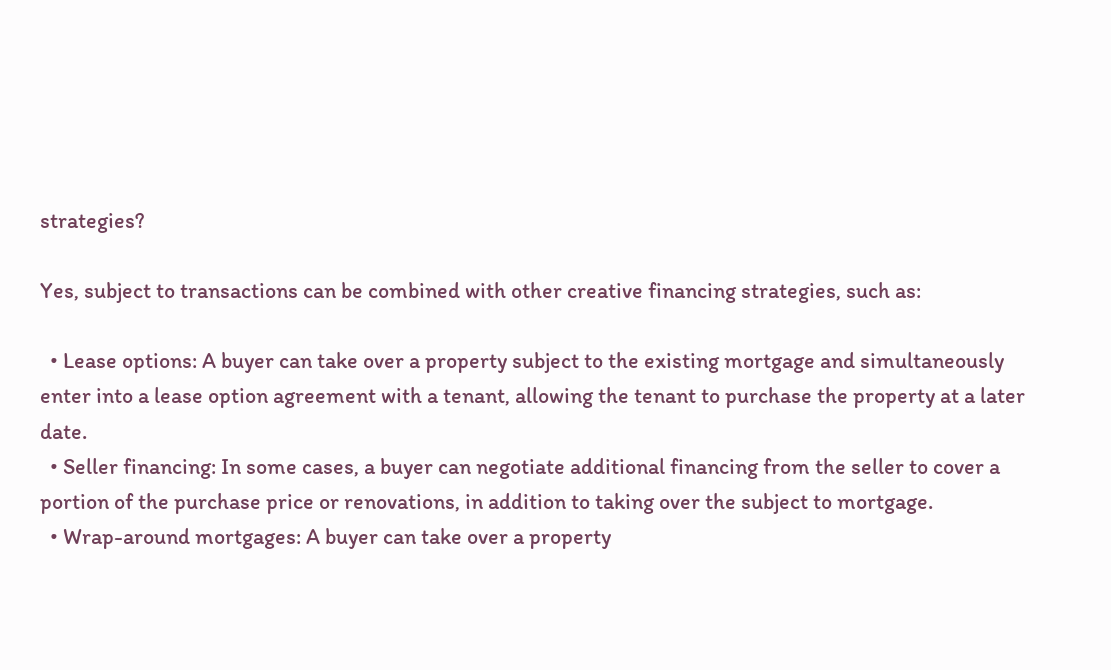strategies?

Yes, subject to transactions can be combined with other creative financing strategies, such as:

  • Lease options: A buyer can take over a property subject to the existing mortgage and simultaneously enter into a lease option agreement with a tenant, allowing the tenant to purchase the property at a later date.
  • Seller financing: In some cases, a buyer can negotiate additional financing from the seller to cover a portion of the purchase price or renovations, in addition to taking over the subject to mortgage.
  • Wrap-around mortgages: A buyer can take over a property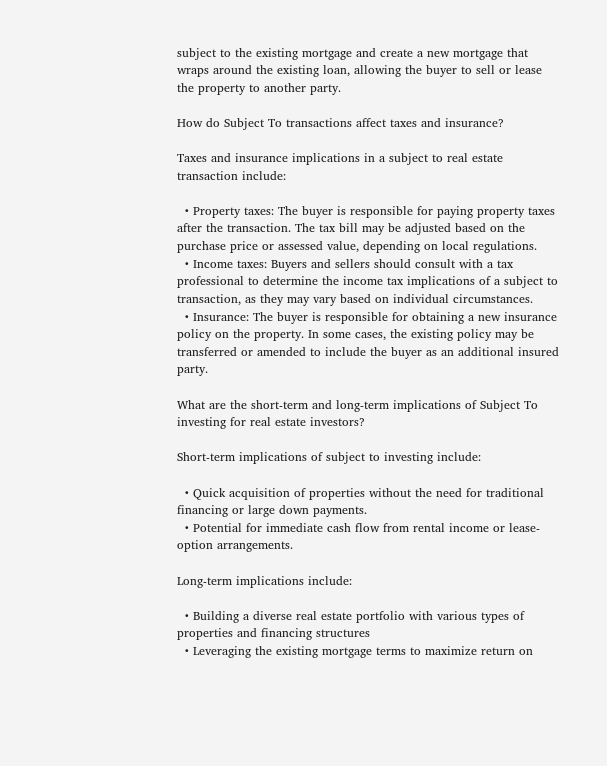subject to the existing mortgage and create a new mortgage that wraps around the existing loan, allowing the buyer to sell or lease the property to another party.

How do Subject To transactions affect taxes and insurance?

Taxes and insurance implications in a subject to real estate transaction include:

  • Property taxes: The buyer is responsible for paying property taxes after the transaction. The tax bill may be adjusted based on the purchase price or assessed value, depending on local regulations.
  • Income taxes: Buyers and sellers should consult with a tax professional to determine the income tax implications of a subject to transaction, as they may vary based on individual circumstances.
  • Insurance: The buyer is responsible for obtaining a new insurance policy on the property. In some cases, the existing policy may be transferred or amended to include the buyer as an additional insured party.

What are the short-term and long-term implications of Subject To investing for real estate investors?

Short-term implications of subject to investing include:

  • Quick acquisition of properties without the need for traditional financing or large down payments.
  • Potential for immediate cash flow from rental income or lease-option arrangements.

Long-term implications include:

  • Building a diverse real estate portfolio with various types of properties and financing structures
  • Leveraging the existing mortgage terms to maximize return on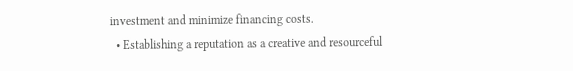investment and minimize financing costs.
  • Establishing a reputation as a creative and resourceful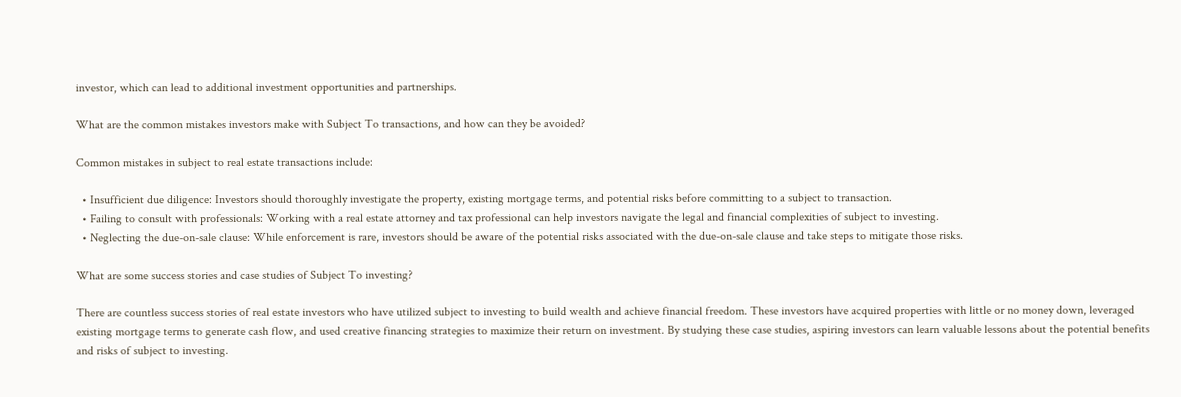investor, which can lead to additional investment opportunities and partnerships.

What are the common mistakes investors make with Subject To transactions, and how can they be avoided?

Common mistakes in subject to real estate transactions include:

  • Insufficient due diligence: Investors should thoroughly investigate the property, existing mortgage terms, and potential risks before committing to a subject to transaction.
  • Failing to consult with professionals: Working with a real estate attorney and tax professional can help investors navigate the legal and financial complexities of subject to investing.
  • Neglecting the due-on-sale clause: While enforcement is rare, investors should be aware of the potential risks associated with the due-on-sale clause and take steps to mitigate those risks.

What are some success stories and case studies of Subject To investing?

There are countless success stories of real estate investors who have utilized subject to investing to build wealth and achieve financial freedom. These investors have acquired properties with little or no money down, leveraged existing mortgage terms to generate cash flow, and used creative financing strategies to maximize their return on investment. By studying these case studies, aspiring investors can learn valuable lessons about the potential benefits and risks of subject to investing.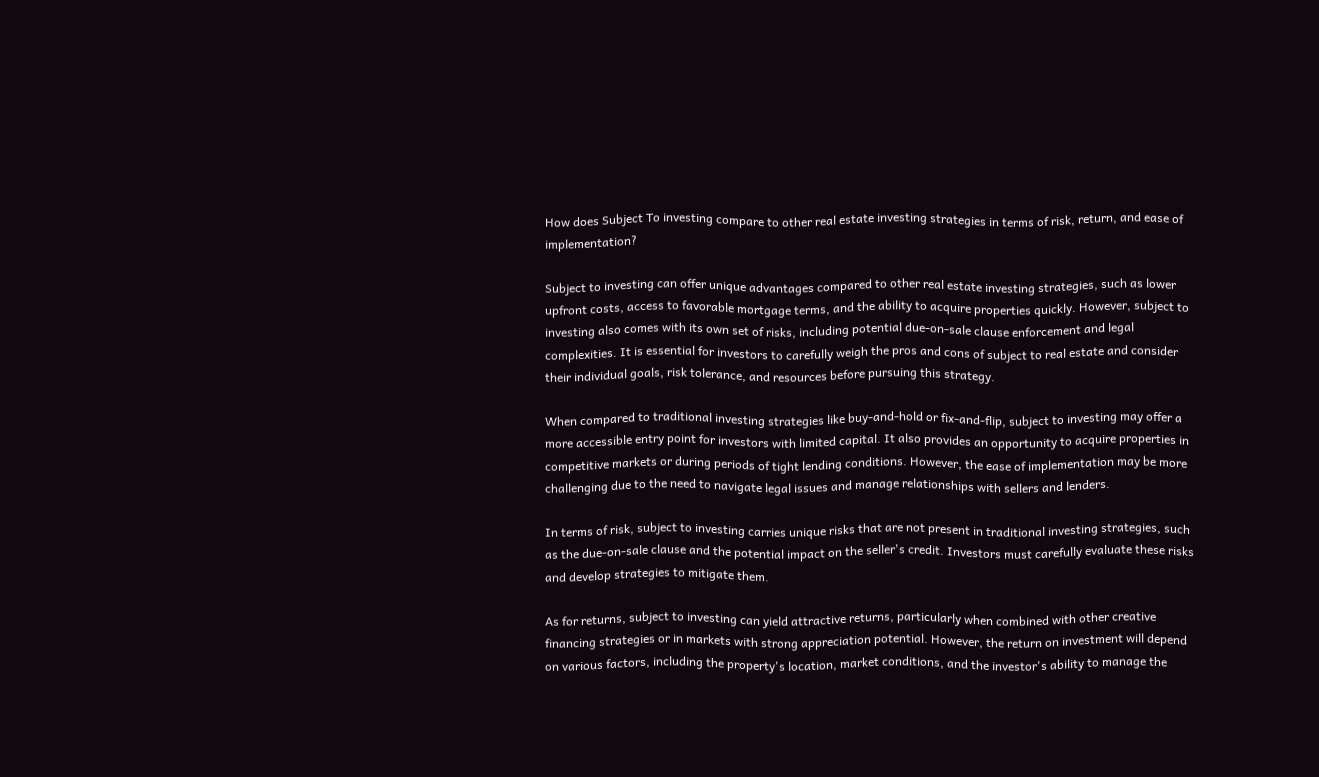How does Subject To investing compare to other real estate investing strategies in terms of risk, return, and ease of implementation?

Subject to investing can offer unique advantages compared to other real estate investing strategies, such as lower upfront costs, access to favorable mortgage terms, and the ability to acquire properties quickly. However, subject to investing also comes with its own set of risks, including potential due-on-sale clause enforcement and legal complexities. It is essential for investors to carefully weigh the pros and cons of subject to real estate and consider their individual goals, risk tolerance, and resources before pursuing this strategy.

When compared to traditional investing strategies like buy-and-hold or fix-and-flip, subject to investing may offer a more accessible entry point for investors with limited capital. It also provides an opportunity to acquire properties in competitive markets or during periods of tight lending conditions. However, the ease of implementation may be more challenging due to the need to navigate legal issues and manage relationships with sellers and lenders.

In terms of risk, subject to investing carries unique risks that are not present in traditional investing strategies, such as the due-on-sale clause and the potential impact on the seller's credit. Investors must carefully evaluate these risks and develop strategies to mitigate them.

As for returns, subject to investing can yield attractive returns, particularly when combined with other creative financing strategies or in markets with strong appreciation potential. However, the return on investment will depend on various factors, including the property's location, market conditions, and the investor's ability to manage the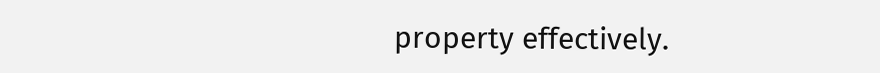property effectively.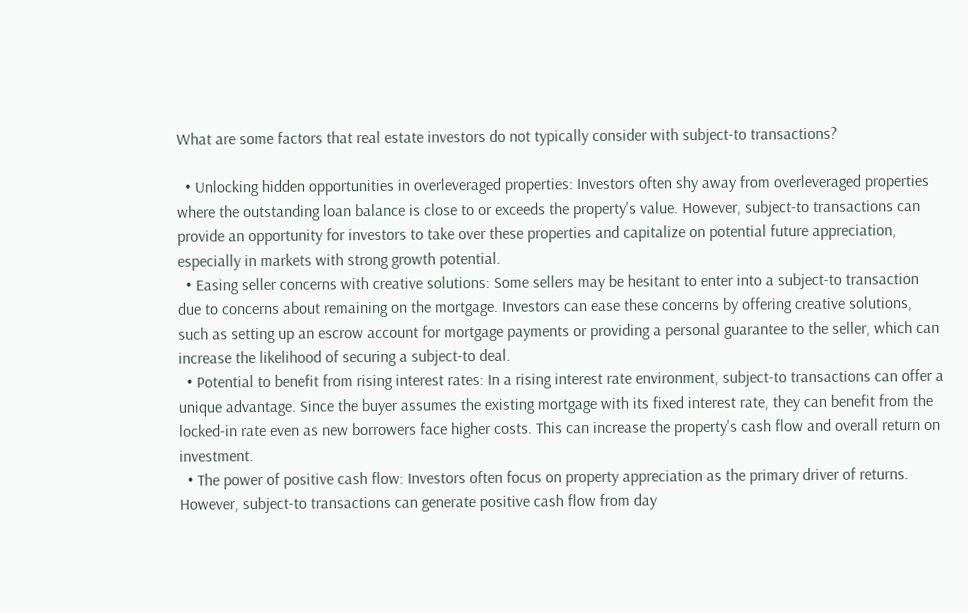What are some factors that real estate investors do not typically consider with subject-to transactions?

  • Unlocking hidden opportunities in overleveraged properties: Investors often shy away from overleveraged properties where the outstanding loan balance is close to or exceeds the property's value. However, subject-to transactions can provide an opportunity for investors to take over these properties and capitalize on potential future appreciation, especially in markets with strong growth potential.
  • Easing seller concerns with creative solutions: Some sellers may be hesitant to enter into a subject-to transaction due to concerns about remaining on the mortgage. Investors can ease these concerns by offering creative solutions, such as setting up an escrow account for mortgage payments or providing a personal guarantee to the seller, which can increase the likelihood of securing a subject-to deal.
  • Potential to benefit from rising interest rates: In a rising interest rate environment, subject-to transactions can offer a unique advantage. Since the buyer assumes the existing mortgage with its fixed interest rate, they can benefit from the locked-in rate even as new borrowers face higher costs. This can increase the property's cash flow and overall return on investment.
  • The power of positive cash flow: Investors often focus on property appreciation as the primary driver of returns. However, subject-to transactions can generate positive cash flow from day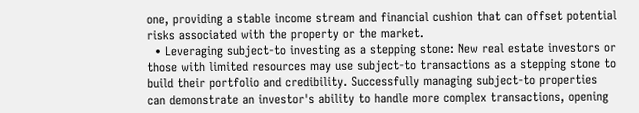one, providing a stable income stream and financial cushion that can offset potential risks associated with the property or the market.
  • Leveraging subject-to investing as a stepping stone: New real estate investors or those with limited resources may use subject-to transactions as a stepping stone to build their portfolio and credibility. Successfully managing subject-to properties can demonstrate an investor's ability to handle more complex transactions, opening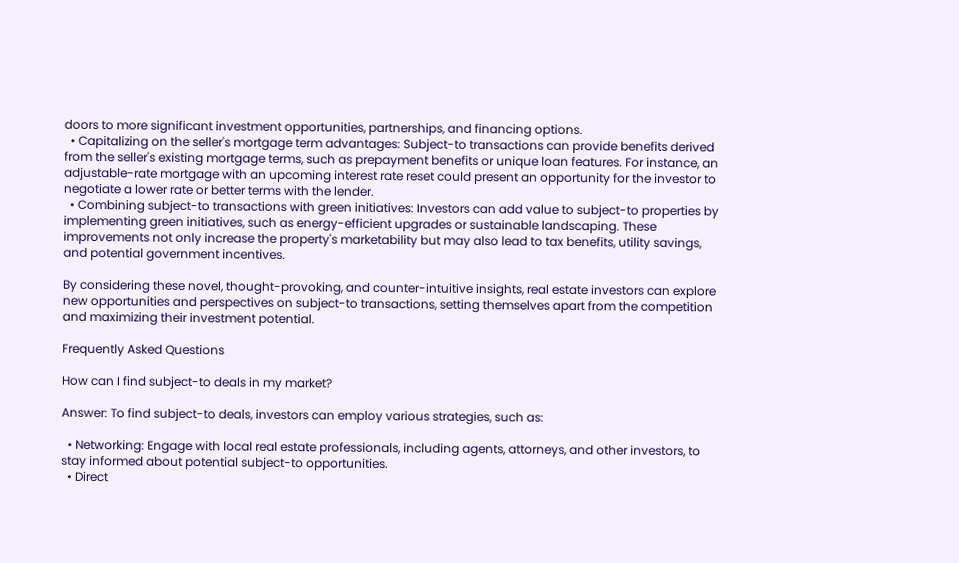doors to more significant investment opportunities, partnerships, and financing options.
  • Capitalizing on the seller's mortgage term advantages: Subject-to transactions can provide benefits derived from the seller's existing mortgage terms, such as prepayment benefits or unique loan features. For instance, an adjustable-rate mortgage with an upcoming interest rate reset could present an opportunity for the investor to negotiate a lower rate or better terms with the lender.
  • Combining subject-to transactions with green initiatives: Investors can add value to subject-to properties by implementing green initiatives, such as energy-efficient upgrades or sustainable landscaping. These improvements not only increase the property's marketability but may also lead to tax benefits, utility savings, and potential government incentives.

By considering these novel, thought-provoking, and counter-intuitive insights, real estate investors can explore new opportunities and perspectives on subject-to transactions, setting themselves apart from the competition and maximizing their investment potential.

Frequently Asked Questions

How can I find subject-to deals in my market?

Answer: To find subject-to deals, investors can employ various strategies, such as:

  • Networking: Engage with local real estate professionals, including agents, attorneys, and other investors, to stay informed about potential subject-to opportunities.
  • Direct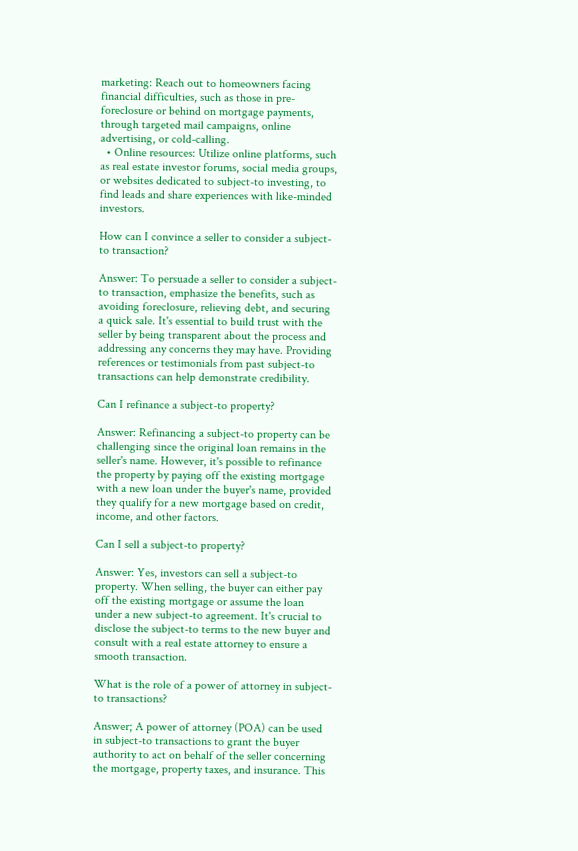marketing: Reach out to homeowners facing financial difficulties, such as those in pre-foreclosure or behind on mortgage payments, through targeted mail campaigns, online advertising, or cold-calling.
  • Online resources: Utilize online platforms, such as real estate investor forums, social media groups, or websites dedicated to subject-to investing, to find leads and share experiences with like-minded investors.

How can I convince a seller to consider a subject-to transaction?

Answer: To persuade a seller to consider a subject-to transaction, emphasize the benefits, such as avoiding foreclosure, relieving debt, and securing a quick sale. It's essential to build trust with the seller by being transparent about the process and addressing any concerns they may have. Providing references or testimonials from past subject-to transactions can help demonstrate credibility.

Can I refinance a subject-to property?

Answer: Refinancing a subject-to property can be challenging since the original loan remains in the seller's name. However, it's possible to refinance the property by paying off the existing mortgage with a new loan under the buyer's name, provided they qualify for a new mortgage based on credit, income, and other factors.

Can I sell a subject-to property?

Answer: Yes, investors can sell a subject-to property. When selling, the buyer can either pay off the existing mortgage or assume the loan under a new subject-to agreement. It's crucial to disclose the subject-to terms to the new buyer and consult with a real estate attorney to ensure a smooth transaction.

What is the role of a power of attorney in subject-to transactions?

Answer; A power of attorney (POA) can be used in subject-to transactions to grant the buyer authority to act on behalf of the seller concerning the mortgage, property taxes, and insurance. This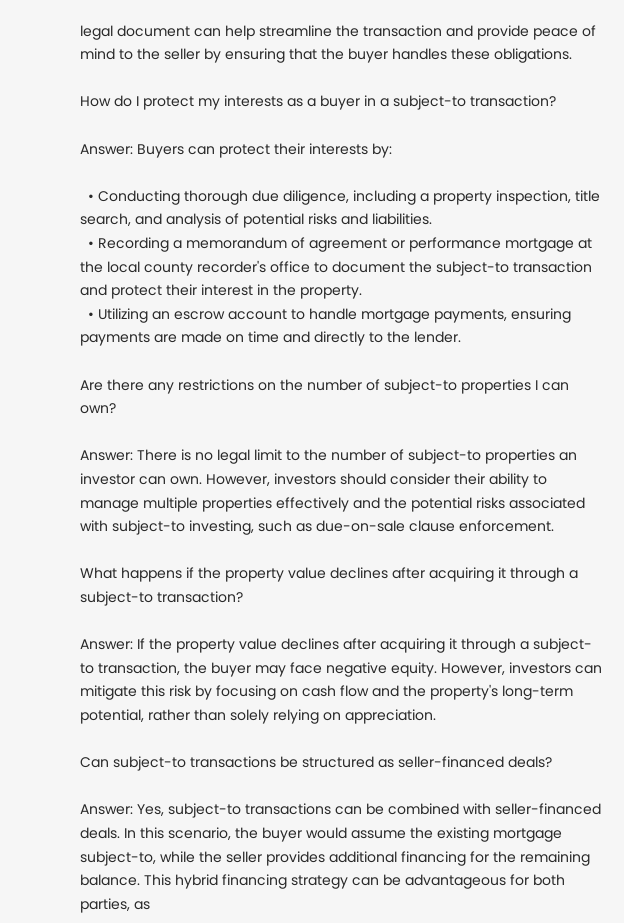legal document can help streamline the transaction and provide peace of mind to the seller by ensuring that the buyer handles these obligations.

How do I protect my interests as a buyer in a subject-to transaction?

Answer: Buyers can protect their interests by:

  • Conducting thorough due diligence, including a property inspection, title search, and analysis of potential risks and liabilities.
  • Recording a memorandum of agreement or performance mortgage at the local county recorder's office to document the subject-to transaction and protect their interest in the property.
  • Utilizing an escrow account to handle mortgage payments, ensuring payments are made on time and directly to the lender.

Are there any restrictions on the number of subject-to properties I can own?

Answer: There is no legal limit to the number of subject-to properties an investor can own. However, investors should consider their ability to manage multiple properties effectively and the potential risks associated with subject-to investing, such as due-on-sale clause enforcement.

What happens if the property value declines after acquiring it through a subject-to transaction?

Answer: If the property value declines after acquiring it through a subject-to transaction, the buyer may face negative equity. However, investors can mitigate this risk by focusing on cash flow and the property's long-term potential, rather than solely relying on appreciation.

Can subject-to transactions be structured as seller-financed deals?

Answer: Yes, subject-to transactions can be combined with seller-financed deals. In this scenario, the buyer would assume the existing mortgage subject-to, while the seller provides additional financing for the remaining balance. This hybrid financing strategy can be advantageous for both parties, as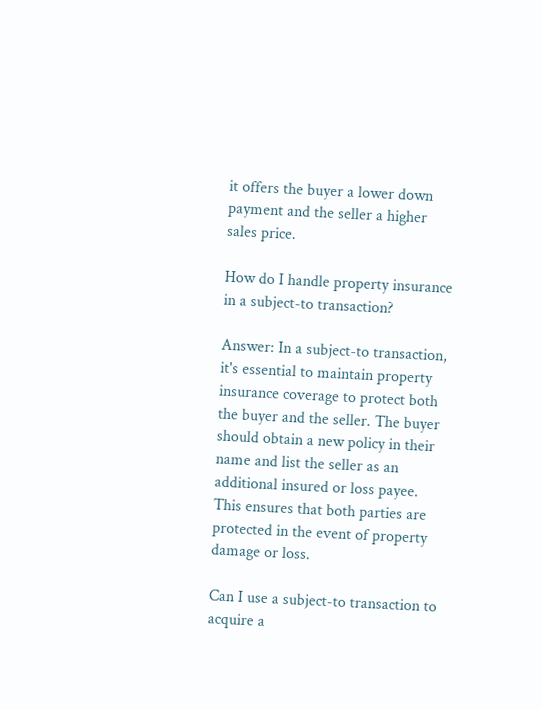it offers the buyer a lower down payment and the seller a higher sales price.

How do I handle property insurance in a subject-to transaction?

Answer: In a subject-to transaction, it's essential to maintain property insurance coverage to protect both the buyer and the seller. The buyer should obtain a new policy in their name and list the seller as an additional insured or loss payee. This ensures that both parties are protected in the event of property damage or loss.

Can I use a subject-to transaction to acquire a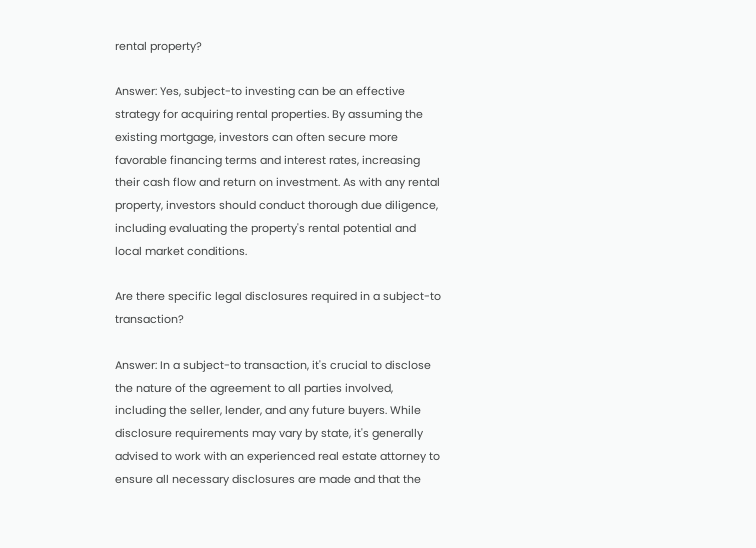rental property?

Answer: Yes, subject-to investing can be an effective strategy for acquiring rental properties. By assuming the existing mortgage, investors can often secure more favorable financing terms and interest rates, increasing their cash flow and return on investment. As with any rental property, investors should conduct thorough due diligence, including evaluating the property's rental potential and local market conditions.

Are there specific legal disclosures required in a subject-to transaction?

Answer: In a subject-to transaction, it's crucial to disclose the nature of the agreement to all parties involved, including the seller, lender, and any future buyers. While disclosure requirements may vary by state, it's generally advised to work with an experienced real estate attorney to ensure all necessary disclosures are made and that the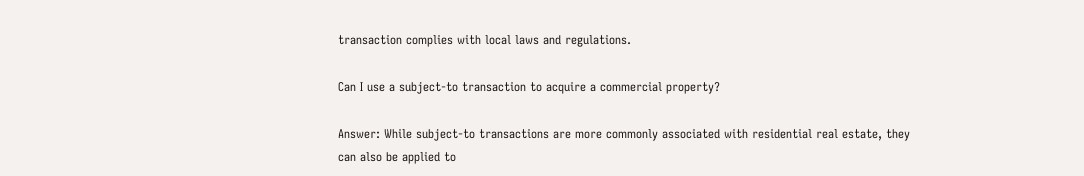transaction complies with local laws and regulations.

Can I use a subject-to transaction to acquire a commercial property?

Answer: While subject-to transactions are more commonly associated with residential real estate, they can also be applied to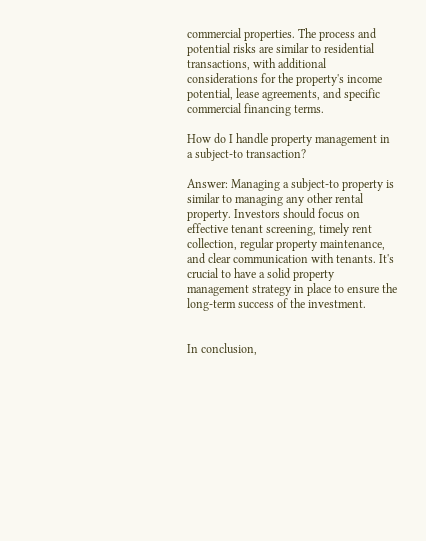commercial properties. The process and potential risks are similar to residential transactions, with additional considerations for the property's income potential, lease agreements, and specific commercial financing terms.

How do I handle property management in a subject-to transaction?

Answer: Managing a subject-to property is similar to managing any other rental property. Investors should focus on effective tenant screening, timely rent collection, regular property maintenance, and clear communication with tenants. It's crucial to have a solid property management strategy in place to ensure the long-term success of the investment.


In conclusion,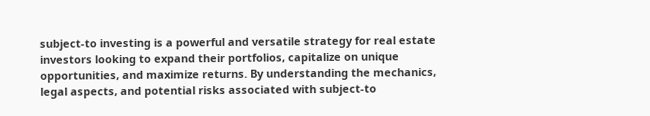subject-to investing is a powerful and versatile strategy for real estate investors looking to expand their portfolios, capitalize on unique opportunities, and maximize returns. By understanding the mechanics, legal aspects, and potential risks associated with subject-to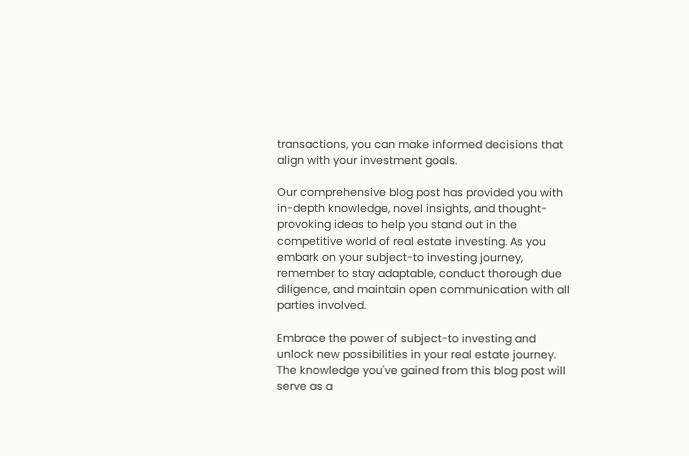transactions, you can make informed decisions that align with your investment goals.

Our comprehensive blog post has provided you with in-depth knowledge, novel insights, and thought-provoking ideas to help you stand out in the competitive world of real estate investing. As you embark on your subject-to investing journey, remember to stay adaptable, conduct thorough due diligence, and maintain open communication with all parties involved.

Embrace the power of subject-to investing and unlock new possibilities in your real estate journey. The knowledge you've gained from this blog post will serve as a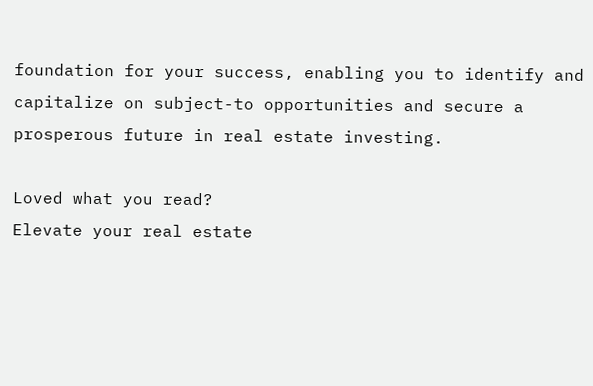foundation for your success, enabling you to identify and capitalize on subject-to opportunities and secure a prosperous future in real estate investing.

Loved what you read?
Elevate your real estate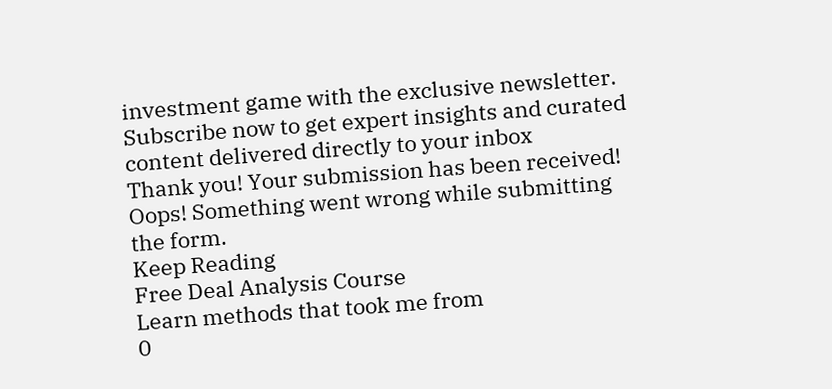investment game with the exclusive newsletter. Subscribe now to get expert insights and curated content delivered directly to your inbox
Thank you! Your submission has been received!
Oops! Something went wrong while submitting the form.
Keep Reading
Free Deal Analysis Course
Learn methods that took me from
0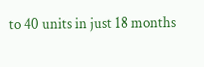to 40 units in just 18 months